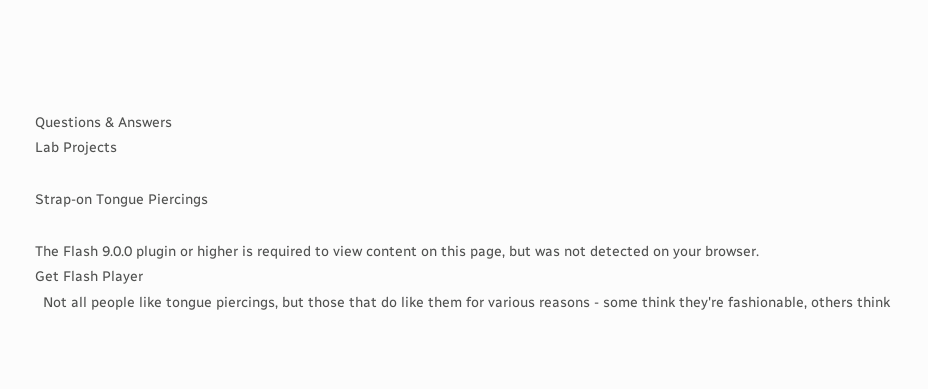Questions & Answers
Lab Projects

Strap-on Tongue Piercings

The Flash 9.0.0 plugin or higher is required to view content on this page, but was not detected on your browser.
Get Flash Player
  Not all people like tongue piercings, but those that do like them for various reasons - some think they're fashionable, others think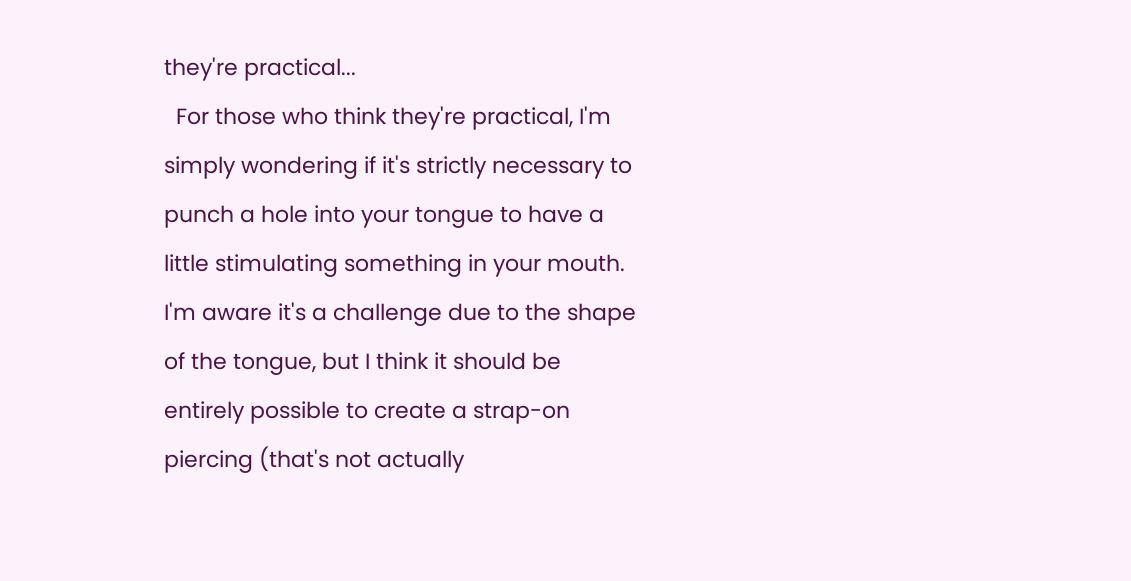they're practical...
  For those who think they're practical, I'm simply wondering if it's strictly necessary to punch a hole into your tongue to have a little stimulating something in your mouth. I'm aware it's a challenge due to the shape of the tongue, but I think it should be entirely possible to create a strap-on piercing (that's not actually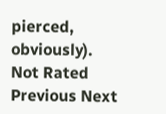pierced, obviously).
Not Rated
Previous Next